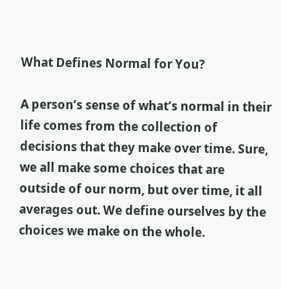What Defines Normal for You?

A person’s sense of what’s normal in their life comes from the collection of decisions that they make over time. Sure, we all make some choices that are outside of our norm, but over time, it all averages out. We define ourselves by the choices we make on the whole.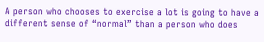A person who chooses to exercise a lot is going to have a different sense of “normal” than a person who does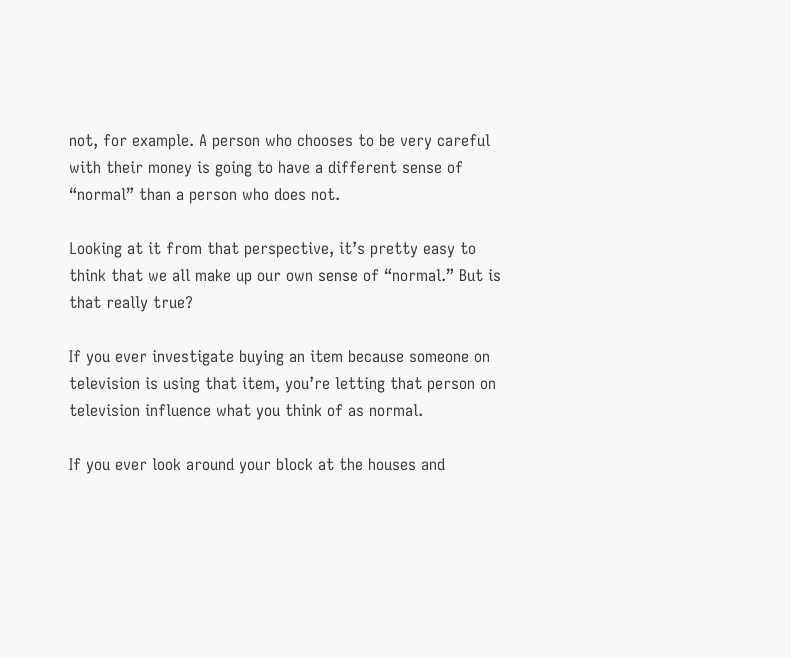not, for example. A person who chooses to be very careful with their money is going to have a different sense of “normal” than a person who does not.

Looking at it from that perspective, it’s pretty easy to think that we all make up our own sense of “normal.” But is that really true?

If you ever investigate buying an item because someone on television is using that item, you’re letting that person on television influence what you think of as normal.

If you ever look around your block at the houses and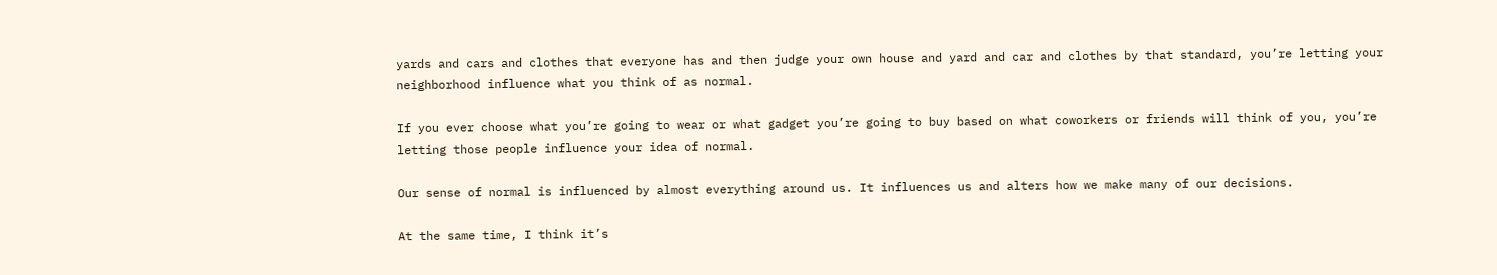yards and cars and clothes that everyone has and then judge your own house and yard and car and clothes by that standard, you’re letting your neighborhood influence what you think of as normal.

If you ever choose what you’re going to wear or what gadget you’re going to buy based on what coworkers or friends will think of you, you’re letting those people influence your idea of normal.

Our sense of normal is influenced by almost everything around us. It influences us and alters how we make many of our decisions.

At the same time, I think it’s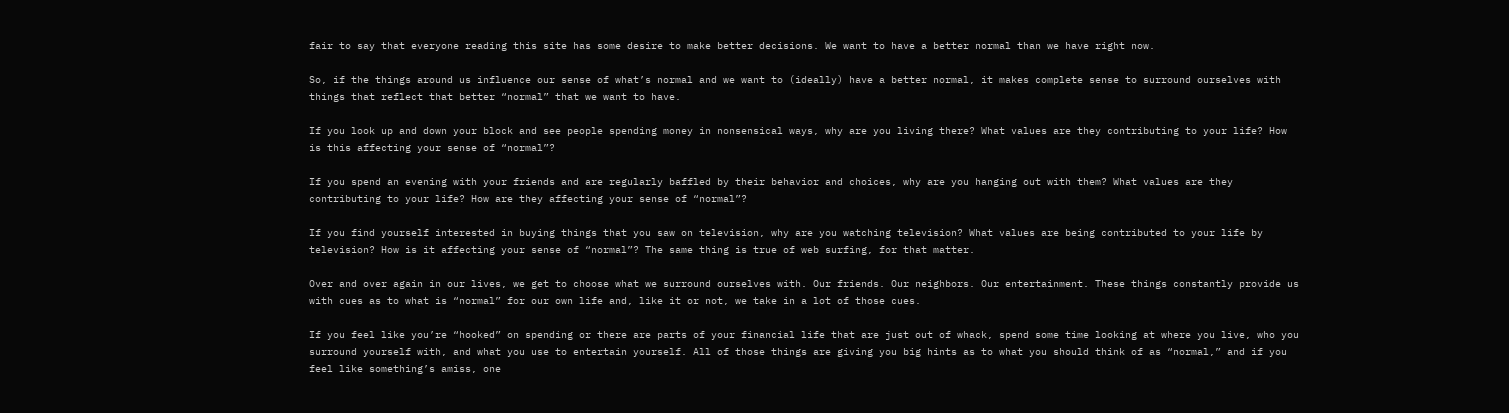fair to say that everyone reading this site has some desire to make better decisions. We want to have a better normal than we have right now.

So, if the things around us influence our sense of what’s normal and we want to (ideally) have a better normal, it makes complete sense to surround ourselves with things that reflect that better “normal” that we want to have.

If you look up and down your block and see people spending money in nonsensical ways, why are you living there? What values are they contributing to your life? How is this affecting your sense of “normal”?

If you spend an evening with your friends and are regularly baffled by their behavior and choices, why are you hanging out with them? What values are they contributing to your life? How are they affecting your sense of “normal”?

If you find yourself interested in buying things that you saw on television, why are you watching television? What values are being contributed to your life by television? How is it affecting your sense of “normal”? The same thing is true of web surfing, for that matter.

Over and over again in our lives, we get to choose what we surround ourselves with. Our friends. Our neighbors. Our entertainment. These things constantly provide us with cues as to what is “normal” for our own life and, like it or not, we take in a lot of those cues.

If you feel like you’re “hooked” on spending or there are parts of your financial life that are just out of whack, spend some time looking at where you live, who you surround yourself with, and what you use to entertain yourself. All of those things are giving you big hints as to what you should think of as “normal,” and if you feel like something’s amiss, one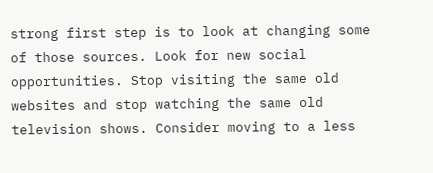strong first step is to look at changing some of those sources. Look for new social opportunities. Stop visiting the same old websites and stop watching the same old television shows. Consider moving to a less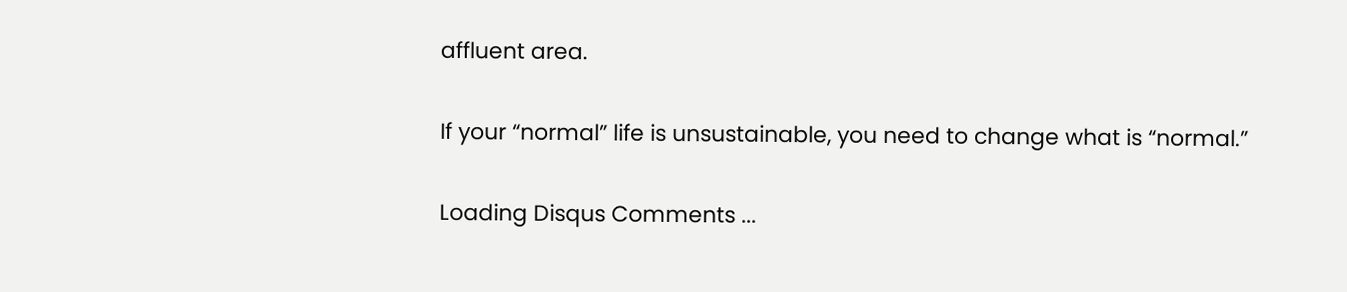affluent area.

If your “normal” life is unsustainable, you need to change what is “normal.”

Loading Disqus Comments ...